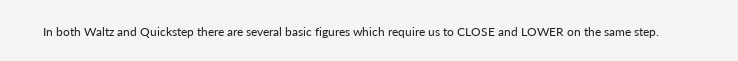In both Waltz and Quickstep there are several basic figures which require us to CLOSE and LOWER on the same step.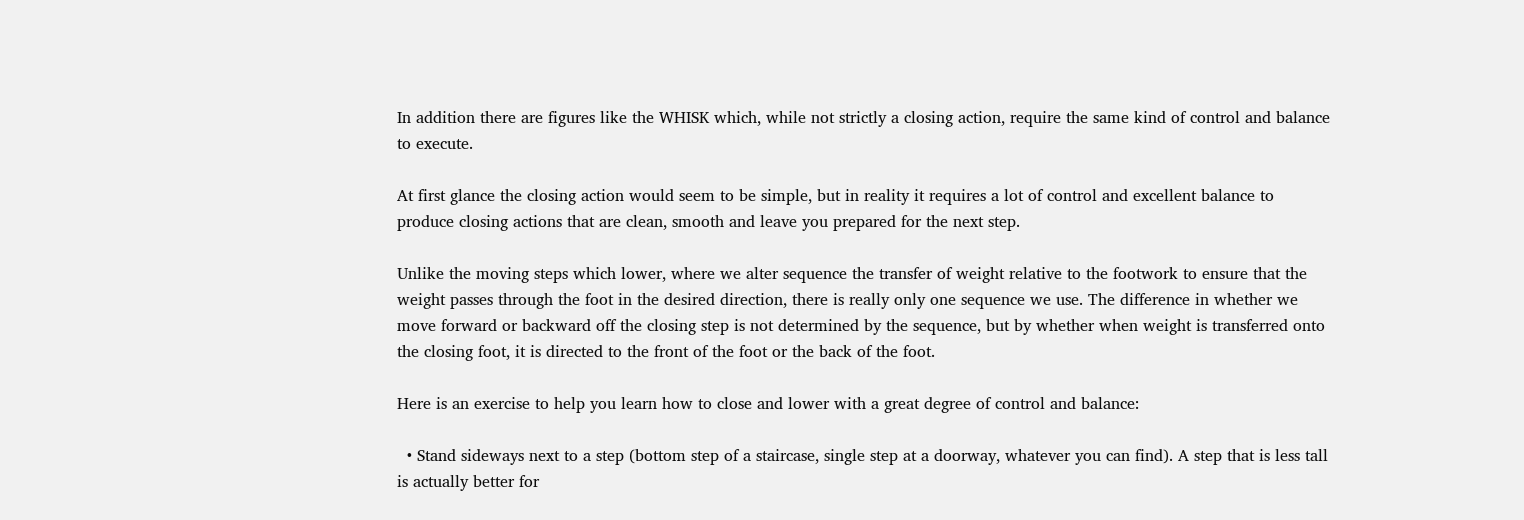In addition there are figures like the WHISK which, while not strictly a closing action, require the same kind of control and balance to execute.

At first glance the closing action would seem to be simple, but in reality it requires a lot of control and excellent balance to produce closing actions that are clean, smooth and leave you prepared for the next step.

Unlike the moving steps which lower, where we alter sequence the transfer of weight relative to the footwork to ensure that the weight passes through the foot in the desired direction, there is really only one sequence we use. The difference in whether we move forward or backward off the closing step is not determined by the sequence, but by whether when weight is transferred onto the closing foot, it is directed to the front of the foot or the back of the foot.

Here is an exercise to help you learn how to close and lower with a great degree of control and balance:

  • Stand sideways next to a step (bottom step of a staircase, single step at a doorway, whatever you can find). A step that is less tall is actually better for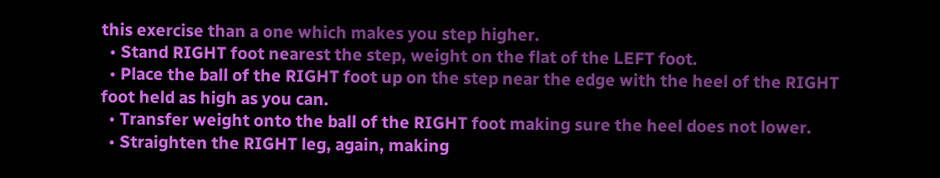this exercise than a one which makes you step higher.
  • Stand RIGHT foot nearest the step, weight on the flat of the LEFT foot.
  • Place the ball of the RIGHT foot up on the step near the edge with the heel of the RIGHT foot held as high as you can.
  • Transfer weight onto the ball of the RIGHT foot making sure the heel does not lower.
  • Straighten the RIGHT leg, again, making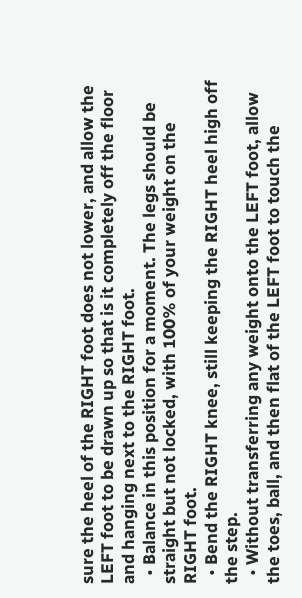sure the heel of the RIGHT foot does not lower, and allow the LEFT foot to be drawn up so that is it completely off the floor and hanging next to the RIGHT foot.
  • Balance in this position for a moment. The legs should be straight but not locked, with 100% of your weight on the RIGHT foot.
  • Bend the RIGHT knee, still keeping the RIGHT heel high off the step.
  • Without transferring any weight onto the LEFT foot, allow the toes, ball, and then flat of the LEFT foot to touch the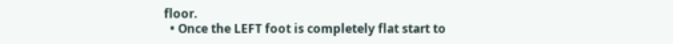floor.
  • Once the LEFT foot is completely flat start to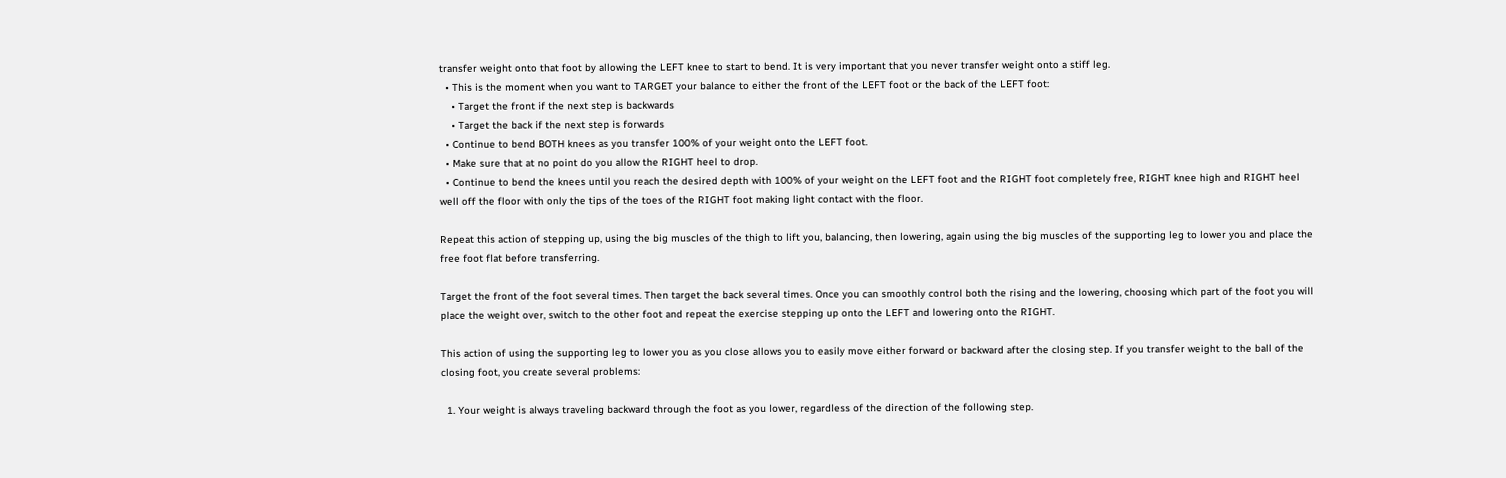transfer weight onto that foot by allowing the LEFT knee to start to bend. It is very important that you never transfer weight onto a stiff leg.
  • This is the moment when you want to TARGET your balance to either the front of the LEFT foot or the back of the LEFT foot:
    • Target the front if the next step is backwards
    • Target the back if the next step is forwards
  • Continue to bend BOTH knees as you transfer 100% of your weight onto the LEFT foot.
  • Make sure that at no point do you allow the RIGHT heel to drop.
  • Continue to bend the knees until you reach the desired depth with 100% of your weight on the LEFT foot and the RIGHT foot completely free, RIGHT knee high and RIGHT heel well off the floor with only the tips of the toes of the RIGHT foot making light contact with the floor.

Repeat this action of stepping up, using the big muscles of the thigh to lift you, balancing, then lowering, again using the big muscles of the supporting leg to lower you and place the free foot flat before transferring.

Target the front of the foot several times. Then target the back several times. Once you can smoothly control both the rising and the lowering, choosing which part of the foot you will place the weight over, switch to the other foot and repeat the exercise stepping up onto the LEFT and lowering onto the RIGHT.

This action of using the supporting leg to lower you as you close allows you to easily move either forward or backward after the closing step. If you transfer weight to the ball of the closing foot, you create several problems:

  1. Your weight is always traveling backward through the foot as you lower, regardless of the direction of the following step.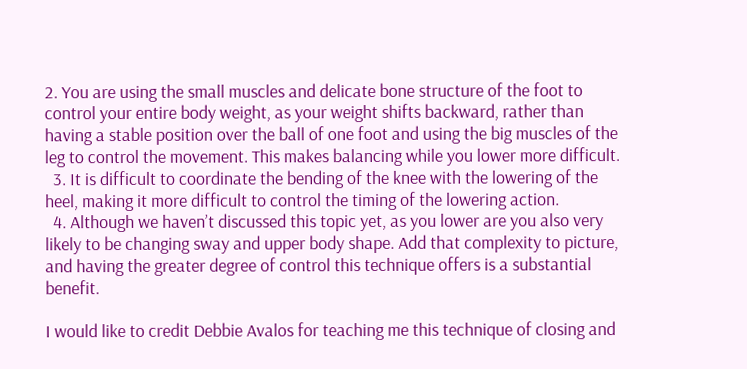2. You are using the small muscles and delicate bone structure of the foot to control your entire body weight, as your weight shifts backward, rather than having a stable position over the ball of one foot and using the big muscles of the leg to control the movement. This makes balancing while you lower more difficult.
  3. It is difficult to coordinate the bending of the knee with the lowering of the heel, making it more difficult to control the timing of the lowering action.
  4. Although we haven’t discussed this topic yet, as you lower are you also very likely to be changing sway and upper body shape. Add that complexity to picture, and having the greater degree of control this technique offers is a substantial benefit.

I would like to credit Debbie Avalos for teaching me this technique of closing and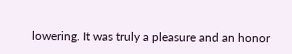lowering. It was truly a pleasure and an honor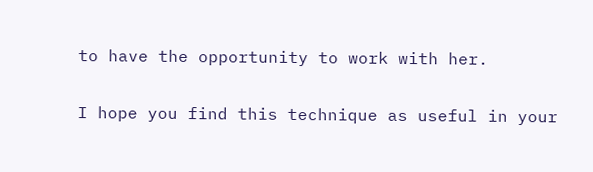to have the opportunity to work with her.

I hope you find this technique as useful in your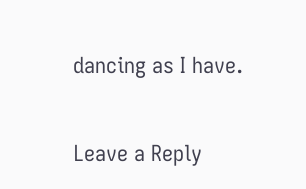dancing as I have.

Leave a Reply